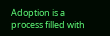Adoption is a process filled with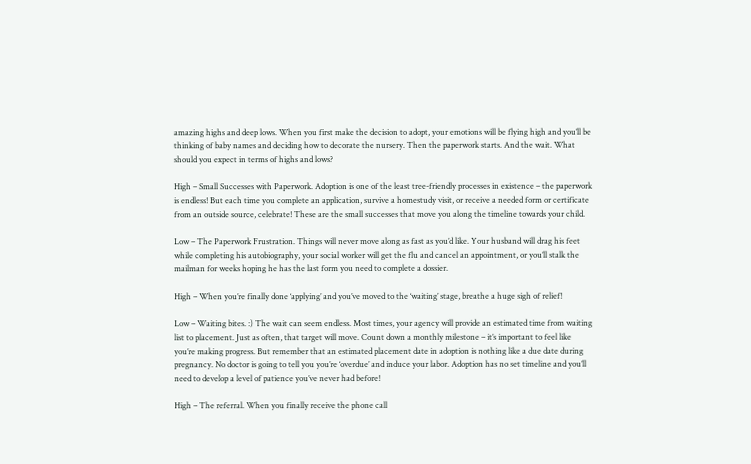amazing highs and deep lows. When you first make the decision to adopt, your emotions will be flying high and you’ll be thinking of baby names and deciding how to decorate the nursery. Then the paperwork starts. And the wait. What should you expect in terms of highs and lows?

High – Small Successes with Paperwork. Adoption is one of the least tree-friendly processes in existence – the paperwork is endless! But each time you complete an application, survive a homestudy visit, or receive a needed form or certificate from an outside source, celebrate! These are the small successes that move you along the timeline towards your child.

Low – The Paperwork Frustration. Things will never move along as fast as you’d like. Your husband will drag his feet while completing his autobiography, your social worker will get the flu and cancel an appointment, or you’ll stalk the mailman for weeks hoping he has the last form you need to complete a dossier.

High – When you’re finally done ‘applying’ and you’ve moved to the ‘waiting’ stage, breathe a huge sigh of relief!

Low – Waiting bites. :) The wait can seem endless. Most times, your agency will provide an estimated time from waiting list to placement. Just as often, that target will move. Count down a monthly milestone – it’s important to feel like you’re making progress. But remember that an estimated placement date in adoption is nothing like a due date during pregnancy. No doctor is going to tell you you’re ‘overdue’ and induce your labor. Adoption has no set timeline and you’ll need to develop a level of patience you’ve never had before!

High – The referral. When you finally receive the phone call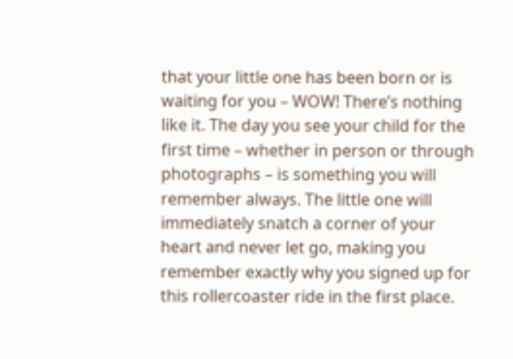that your little one has been born or is waiting for you – WOW! There’s nothing like it. The day you see your child for the first time – whether in person or through photographs – is something you will remember always. The little one will immediately snatch a corner of your heart and never let go, making you remember exactly why you signed up for this rollercoaster ride in the first place.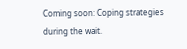Coming soon: Coping strategies during the wait.